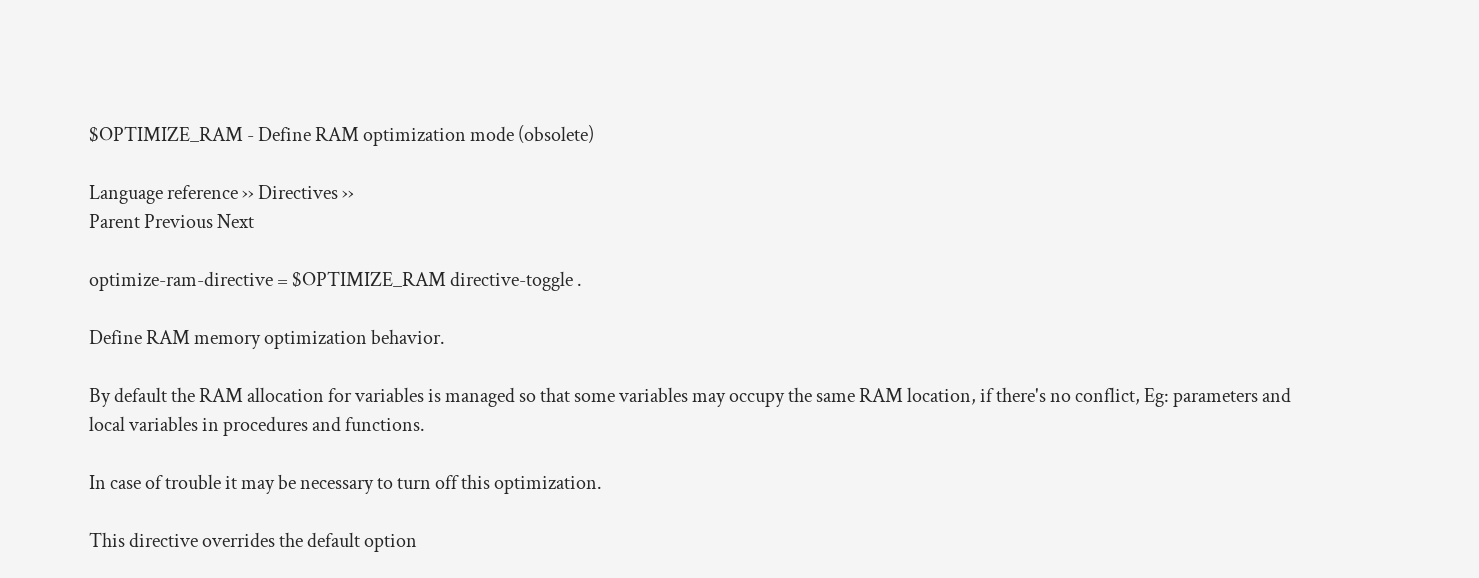$OPTIMIZE_RAM - Define RAM optimization mode (obsolete)

Language reference ›› Directives ››
Parent Previous Next

optimize-ram-directive = $OPTIMIZE_RAM directive-toggle .

Define RAM memory optimization behavior.

By default the RAM allocation for variables is managed so that some variables may occupy the same RAM location, if there's no conflict, Eg: parameters and local variables in procedures and functions.

In case of trouble it may be necessary to turn off this optimization.

This directive overrides the default option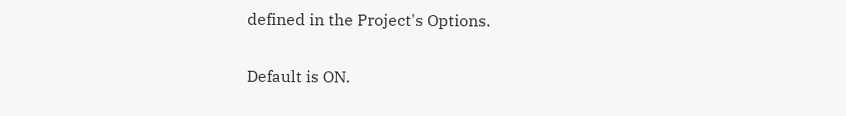defined in the Project's Options.

Default is ON.